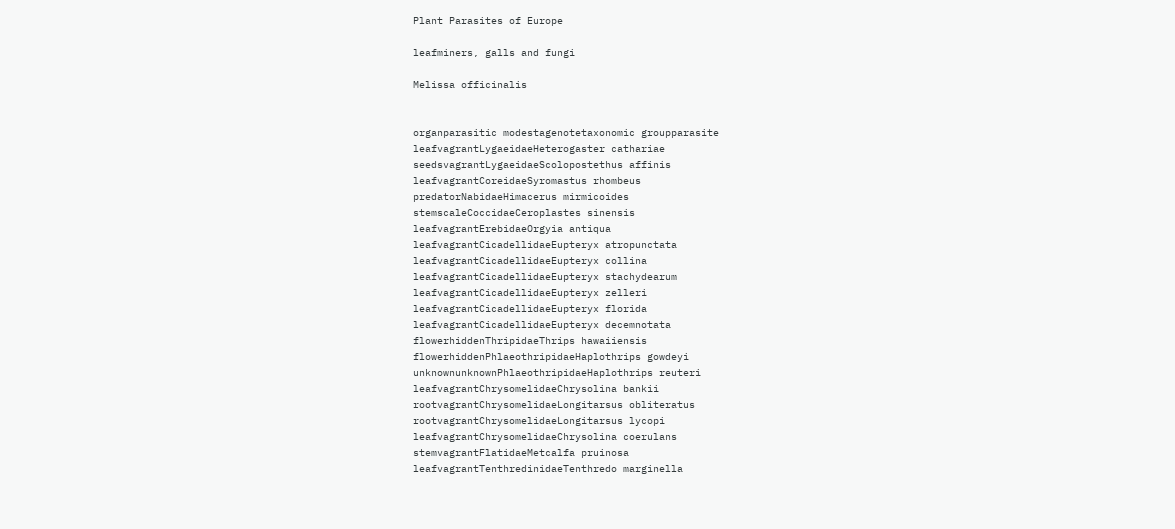Plant Parasites of Europe

leafminers, galls and fungi

Melissa officinalis


organparasitic modestagenotetaxonomic groupparasite
leafvagrantLygaeidaeHeterogaster cathariae
seedsvagrantLygaeidaeScolopostethus affinis
leafvagrantCoreidaeSyromastus rhombeus
predatorNabidaeHimacerus mirmicoides
stemscaleCoccidaeCeroplastes sinensis
leafvagrantErebidaeOrgyia antiqua
leafvagrantCicadellidaeEupteryx atropunctata
leafvagrantCicadellidaeEupteryx collina
leafvagrantCicadellidaeEupteryx stachydearum
leafvagrantCicadellidaeEupteryx zelleri
leafvagrantCicadellidaeEupteryx florida
leafvagrantCicadellidaeEupteryx decemnotata
flowerhiddenThripidaeThrips hawaiiensis
flowerhiddenPhlaeothripidaeHaplothrips gowdeyi
unknownunknownPhlaeothripidaeHaplothrips reuteri
leafvagrantChrysomelidaeChrysolina bankii
rootvagrantChrysomelidaeLongitarsus obliteratus
rootvagrantChrysomelidaeLongitarsus lycopi
leafvagrantChrysomelidaeChrysolina coerulans
stemvagrantFlatidaeMetcalfa pruinosa
leafvagrantTenthredinidaeTenthredo marginella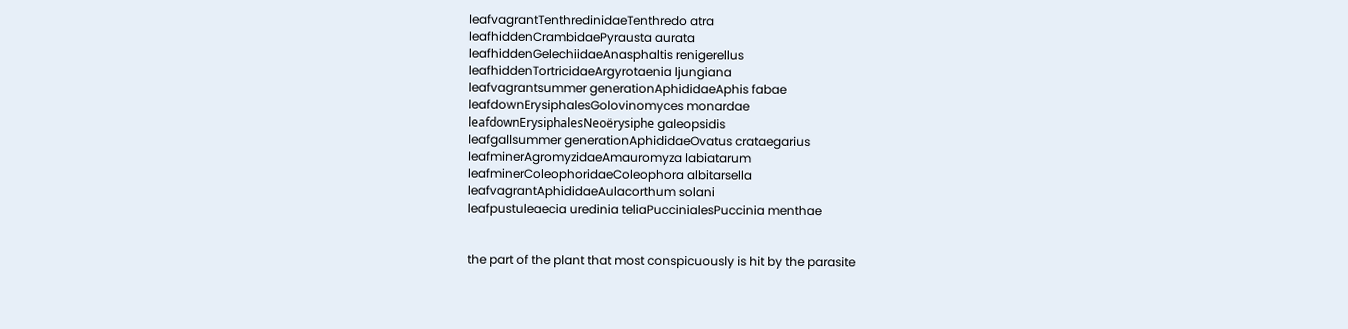leafvagrantTenthredinidaeTenthredo atra
leafhiddenCrambidaePyrausta aurata
leafhiddenGelechiidaeAnasphaltis renigerellus
leafhiddenTortricidaeArgyrotaenia ljungiana
leafvagrantsummer generationAphididaeAphis fabae
leafdownErysiphalesGolovinomyces monardae
leafdownErysiphalesNeoërysiphe galeopsidis
leafgallsummer generationAphididaeOvatus crataegarius
leafminerAgromyzidaeAmauromyza labiatarum
leafminerColeophoridaeColeophora albitarsella
leafvagrantAphididaeAulacorthum solani
leafpustuleaecia uredinia teliaPuccinialesPuccinia menthae


the part of the plant that most conspicuously is hit by the parasite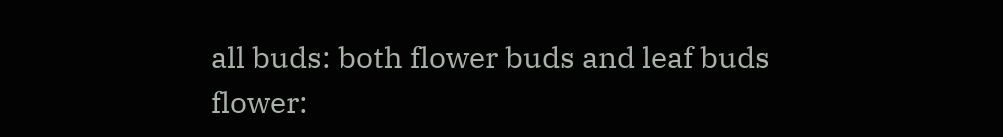all buds: both flower buds and leaf buds
flower: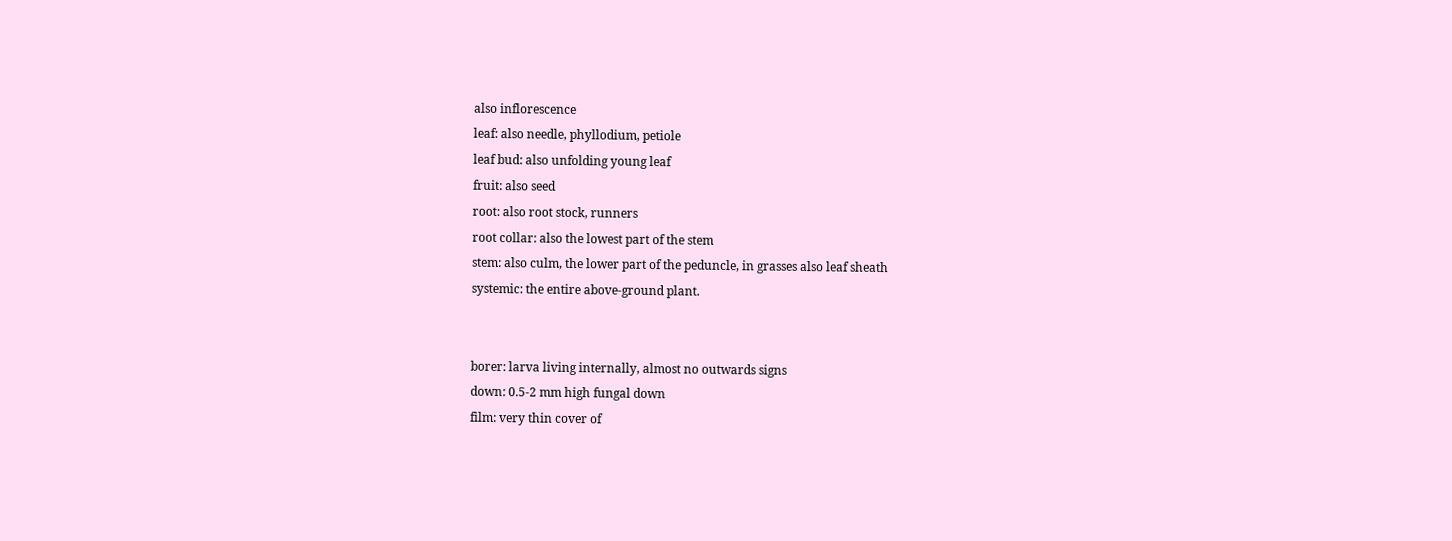also inflorescence
leaf: also needle, phyllodium, petiole
leaf bud: also unfolding young leaf
fruit: also seed
root: also root stock, runners
root collar: also the lowest part of the stem
stem: also culm, the lower part of the peduncle, in grasses also leaf sheath
systemic: the entire above-ground plant.


borer: larva living internally, almost no outwards signs
down: 0.5-2 mm high fungal down
film: very thin cover of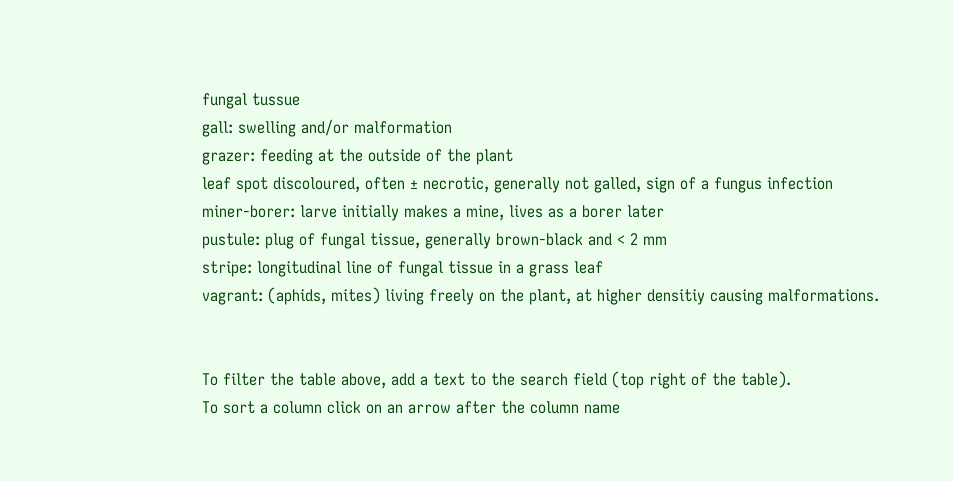fungal tussue
gall: swelling and/or malformation
grazer: feeding at the outside of the plant
leaf spot discoloured, often ± necrotic, generally not galled, sign of a fungus infection
miner-borer: larve initially makes a mine, lives as a borer later
pustule: plug of fungal tissue, generally brown-black and < 2 mm
stripe: longitudinal line of fungal tissue in a grass leaf
vagrant: (aphids, mites) living freely on the plant, at higher densitiy causing malformations.


To filter the table above, add a text to the search field (top right of the table).
To sort a column click on an arrow after the column name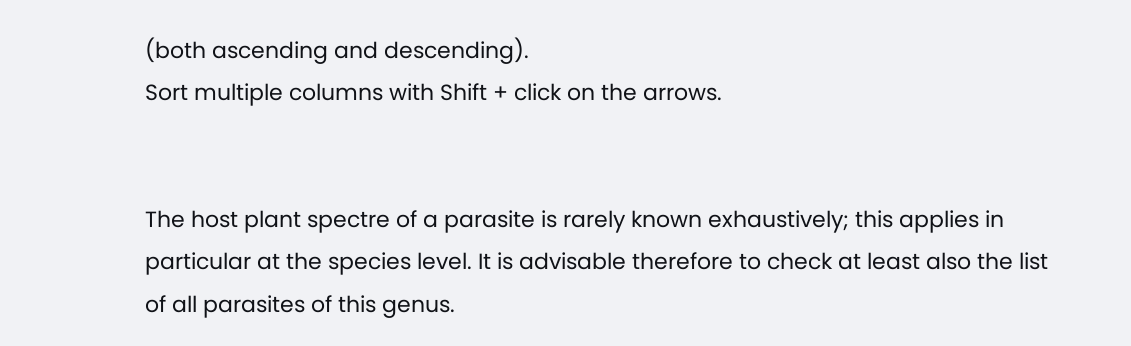(both ascending and descending).
Sort multiple columns with Shift + click on the arrows.


The host plant spectre of a parasite is rarely known exhaustively; this applies in particular at the species level. It is advisable therefore to check at least also the list of all parasites of this genus.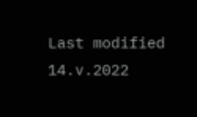Last modified 14.v.2022